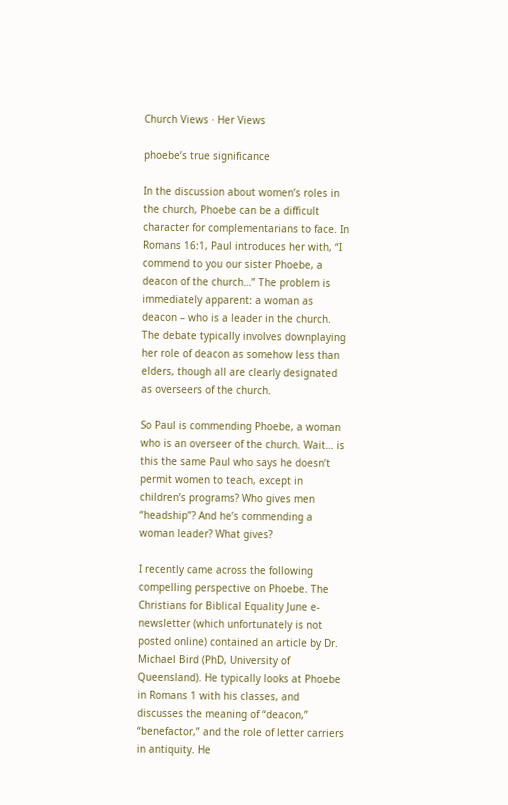Church Views · Her Views

phoebe’s true significance

In the discussion about women’s roles in the church, Phoebe can be a difficult character for complementarians to face. In Romans 16:1, Paul introduces her with, “I commend to you our sister Phoebe, a deacon of the church…” The problem is immediately apparent: a woman as deacon – who is a leader in the church. The debate typically involves downplaying her role of deacon as somehow less than elders, though all are clearly designated as overseers of the church.

So Paul is commending Phoebe, a woman who is an overseer of the church. Wait… is this the same Paul who says he doesn’t permit women to teach, except in children’s programs? Who gives men “headship”? And he’s commending a woman leader? What gives?

I recently came across the following compelling perspective on Phoebe. The Christians for Biblical Equality June e-newsletter (which unfortunately is not posted online) contained an article by Dr. Michael Bird (PhD, University of Queensland). He typically looks at Phoebe in Romans 1 with his classes, and discusses the meaning of “deacon,” “benefactor,” and the role of letter carriers in antiquity. He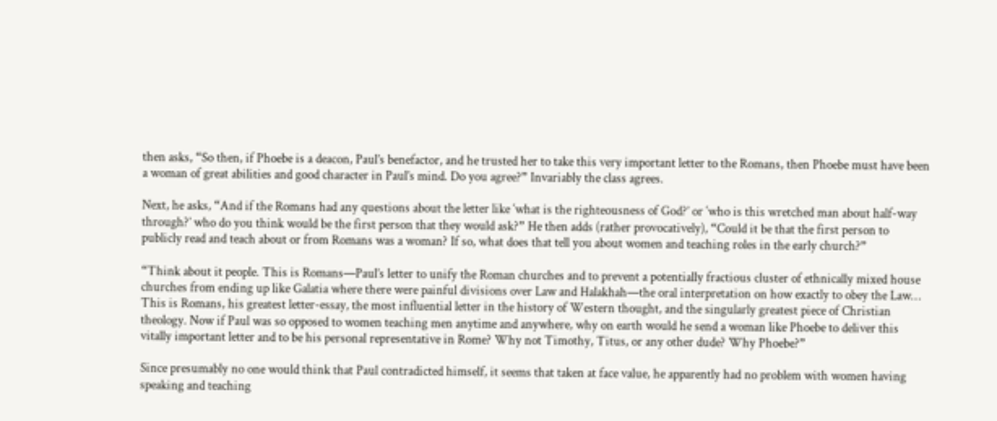then asks, “So then, if Phoebe is a deacon, Paul’s benefactor, and he trusted her to take this very important letter to the Romans, then Phoebe must have been a woman of great abilities and good character in Paul’s mind. Do you agree?” Invariably the class agrees.

Next, he asks, “And if the Romans had any questions about the letter like ‘what is the righteousness of God?’ or ‘who is this wretched man about half-way through?’ who do you think would be the first person that they would ask?” He then adds (rather provocatively), “Could it be that the first person to publicly read and teach about or from Romans was a woman? If so, what does that tell you about women and teaching roles in the early church?”

“Think about it people. This is Romans—Paul’s letter to unify the Roman churches and to prevent a potentially fractious cluster of ethnically mixed house churches from ending up like Galatia where there were painful divisions over Law and Halakhah—the oral interpretation on how exactly to obey the Law… This is Romans, his greatest letter-essay, the most influential letter in the history of Western thought, and the singularly greatest piece of Christian theology. Now if Paul was so opposed to women teaching men anytime and anywhere, why on earth would he send a woman like Phoebe to deliver this vitally important letter and to be his personal representative in Rome? Why not Timothy, Titus, or any other dude? Why Phoebe?”

Since presumably no one would think that Paul contradicted himself, it seems that taken at face value, he apparently had no problem with women having speaking and teaching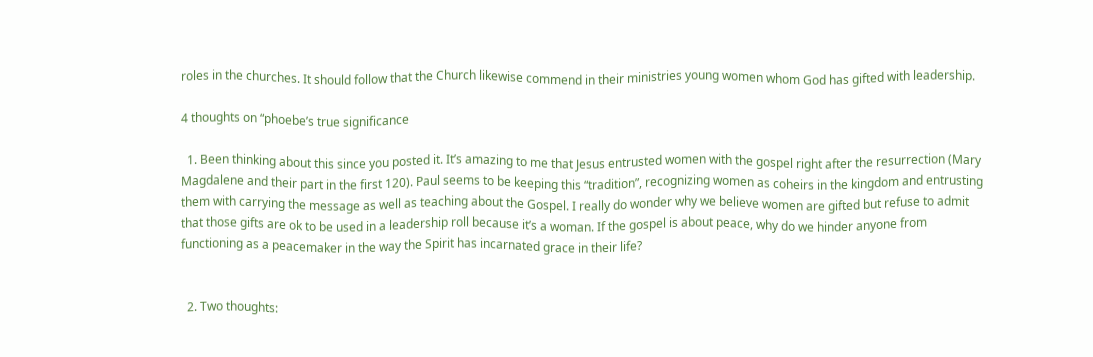roles in the churches. It should follow that the Church likewise commend in their ministries young women whom God has gifted with leadership.

4 thoughts on “phoebe’s true significance

  1. Been thinking about this since you posted it. It’s amazing to me that Jesus entrusted women with the gospel right after the resurrection (Mary Magdalene and their part in the first 120). Paul seems to be keeping this “tradition”, recognizing women as coheirs in the kingdom and entrusting them with carrying the message as well as teaching about the Gospel. I really do wonder why we believe women are gifted but refuse to admit that those gifts are ok to be used in a leadership roll because it’s a woman. If the gospel is about peace, why do we hinder anyone from functioning as a peacemaker in the way the Spirit has incarnated grace in their life?


  2. Two thoughts: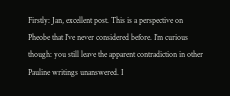Firstly: Jan, excellent post. This is a perspective on Pheobe that I’ve never considered before. I’m curious though: you still leave the apparent contradiction in other Pauline writings unanswered. I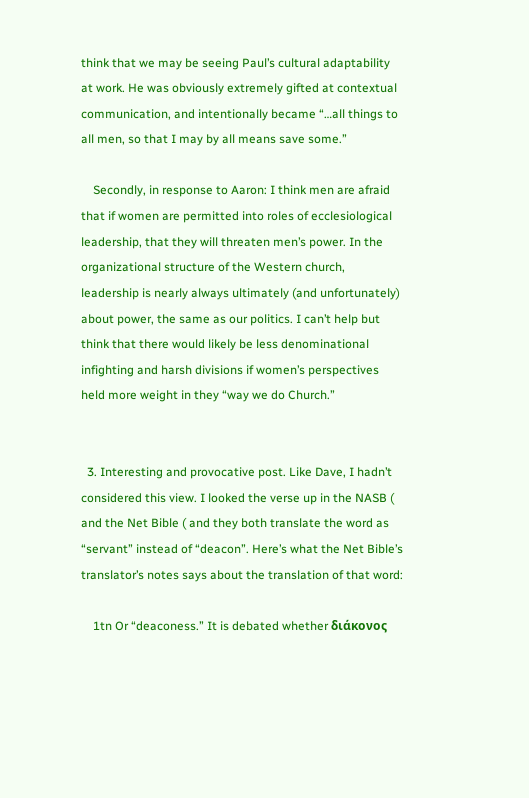think that we may be seeing Paul’s cultural adaptability at work. He was obviously extremely gifted at contextual communication, and intentionally became “…all things to all men, so that I may by all means save some.”

    Secondly, in response to Aaron: I think men are afraid that if women are permitted into roles of ecclesiological leadership, that they will threaten men’s power. In the organizational structure of the Western church, leadership is nearly always ultimately (and unfortunately) about power, the same as our politics. I can’t help but think that there would likely be less denominational infighting and harsh divisions if women’s perspectives held more weight in they “way we do Church.”


  3. Interesting and provocative post. Like Dave, I hadn’t considered this view. I looked the verse up in the NASB ( and the Net Bible ( and they both translate the word as “servant” instead of “deacon”. Here’s what the Net Bible’s translator’s notes says about the translation of that word:

    1tn Or “deaconess.” It is debated whether διάκονος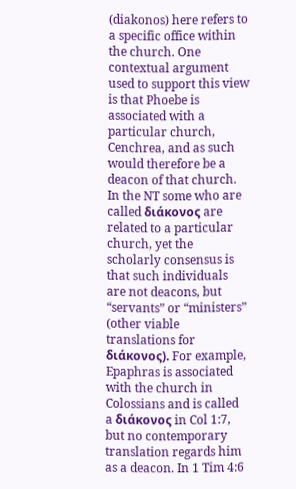(diakonos) here refers to a specific office within the church. One contextual argument used to support this view is that Phoebe is associated with a particular church, Cenchrea, and as such would therefore be a deacon of that church. In the NT some who are called διάκονος are related to a particular church, yet the scholarly consensus is that such individuals are not deacons, but “servants” or “ministers” (other viable translations for διάκονος). For example, Epaphras is associated with the church in Colossians and is called a διάκονος in Col 1:7, but no contemporary translation regards him as a deacon. In 1 Tim 4:6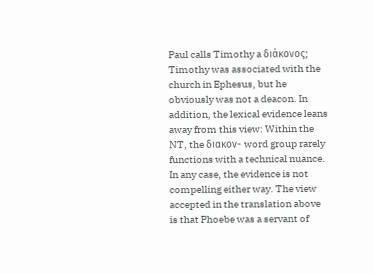Paul calls Timothy a διάκονος; Timothy was associated with the church in Ephesus, but he obviously was not a deacon. In addition, the lexical evidence leans away from this view: Within the NT, the διακον- word group rarely functions with a technical nuance. In any case, the evidence is not compelling either way. The view accepted in the translation above is that Phoebe was a servant of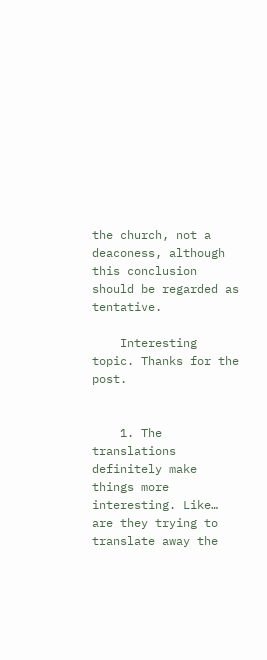the church, not a deaconess, although this conclusion should be regarded as tentative.

    Interesting topic. Thanks for the post.


    1. The translations definitely make things more interesting. Like… are they trying to translate away the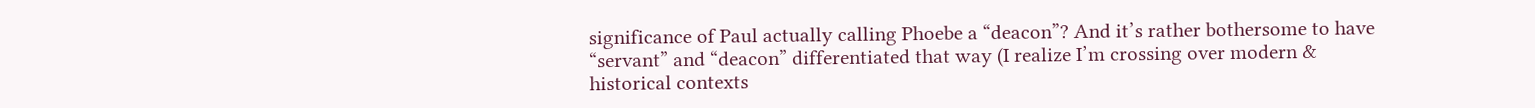significance of Paul actually calling Phoebe a “deacon”? And it’s rather bothersome to have “servant” and “deacon” differentiated that way (I realize I’m crossing over modern & historical contexts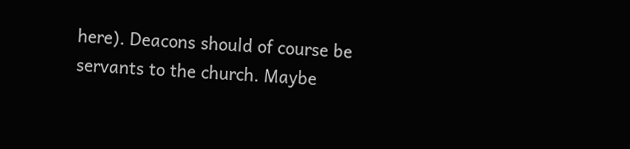here). Deacons should of course be servants to the church. Maybe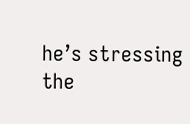he’s stressing the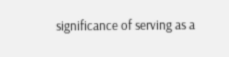significance of serving as a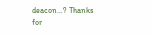deacon…? Thanks for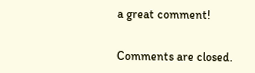a great comment!


Comments are closed.